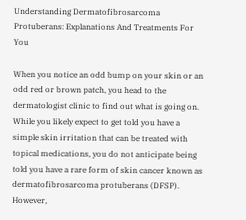Understanding Dermatofibrosarcoma Protuberans: Explanations And Treatments For You

When you notice an odd bump on your skin or an odd red or brown patch, you head to the dermatologist clinic to find out what is going on. While you likely expect to get told you have a simple skin irritation that can be treated with topical medications, you do not anticipate being told you have a rare form of skin cancer known as dermatofibrosarcoma protuberans (DFSP). However,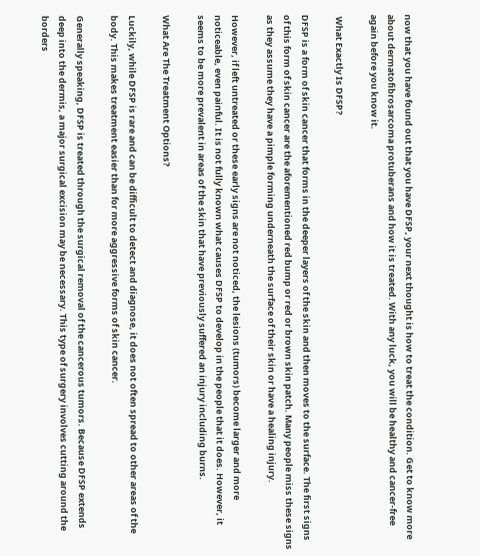now that you have found out that you have DFSP, your next thought is how to treat the condition. Get to know more about dermatofibrosarcoma protuberans and how it is treated. With any luck, you will be healthy and cancer-free again before you know it.

 What Exactly Is DFSP?

DFSP is a form of skin cancer that forms in the deeper layers of the skin and then moves to the surface. The first signs of this form of skin cancer are the aforementioned red bump or red or brown skin patch. Many people miss these signs as they assume they have a pimple forming underneath the surface of their skin or have a healing injury.

However, if left untreated or these early signs are not noticed, the lesions (tumors) become larger and more noticeable, even painful. It is not fully known what causes DFSP to develop in the people that it does. However, it seems to be more prevalent in areas of the skin that have previously suffered an injury including burns.

What Are The Treatment Options?

Luckily, while DFSP is rare and can be difficult to detect and diagnose, it does not often spread to other areas of the body. This makes treatment easier than for more aggressive forms of skin cancer.

Generally speaking, DFSP is treated through the surgical removal of the cancerous tumors. Because DFSP extends deep into the dermis, a major surgical excision may be necessary. This type of surgery involves cutting around the borders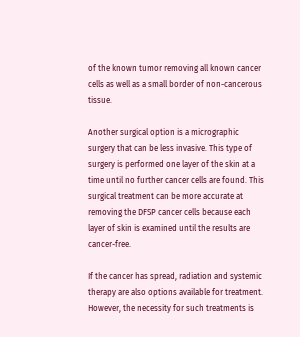of the known tumor removing all known cancer cells as well as a small border of non-cancerous tissue.

Another surgical option is a micrographic surgery that can be less invasive. This type of surgery is performed one layer of the skin at a time until no further cancer cells are found. This surgical treatment can be more accurate at removing the DFSP cancer cells because each layer of skin is examined until the results are cancer-free.

If the cancer has spread, radiation and systemic therapy are also options available for treatment. However, the necessity for such treatments is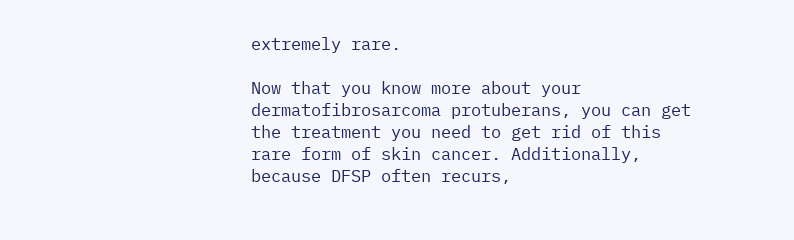extremely rare.

Now that you know more about your dermatofibrosarcoma protuberans, you can get the treatment you need to get rid of this rare form of skin cancer. Additionally, because DFSP often recurs,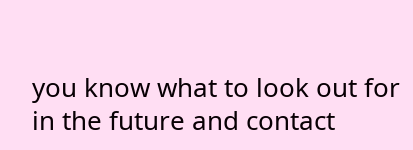you know what to look out for in the future and contact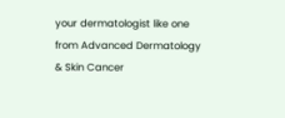your dermatologist like one from Advanced Dermatology & Skin Cancer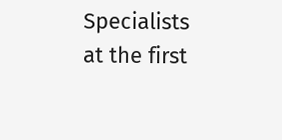Specialists at the first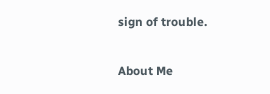sign of trouble.

About Me